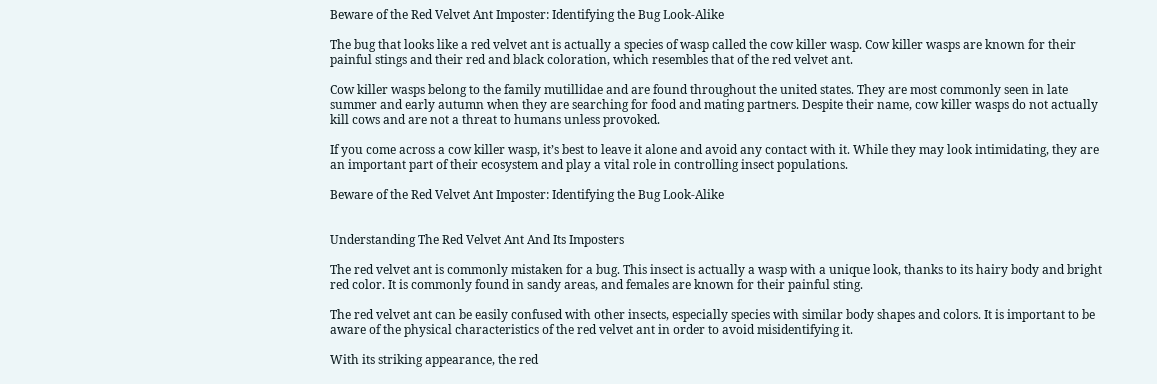Beware of the Red Velvet Ant Imposter: Identifying the Bug Look-Alike

The bug that looks like a red velvet ant is actually a species of wasp called the cow killer wasp. Cow killer wasps are known for their painful stings and their red and black coloration, which resembles that of the red velvet ant.

Cow killer wasps belong to the family mutillidae and are found throughout the united states. They are most commonly seen in late summer and early autumn when they are searching for food and mating partners. Despite their name, cow killer wasps do not actually kill cows and are not a threat to humans unless provoked.

If you come across a cow killer wasp, it’s best to leave it alone and avoid any contact with it. While they may look intimidating, they are an important part of their ecosystem and play a vital role in controlling insect populations.

Beware of the Red Velvet Ant Imposter: Identifying the Bug Look-Alike


Understanding The Red Velvet Ant And Its Imposters

The red velvet ant is commonly mistaken for a bug. This insect is actually a wasp with a unique look, thanks to its hairy body and bright red color. It is commonly found in sandy areas, and females are known for their painful sting.

The red velvet ant can be easily confused with other insects, especially species with similar body shapes and colors. It is important to be aware of the physical characteristics of the red velvet ant in order to avoid misidentifying it.

With its striking appearance, the red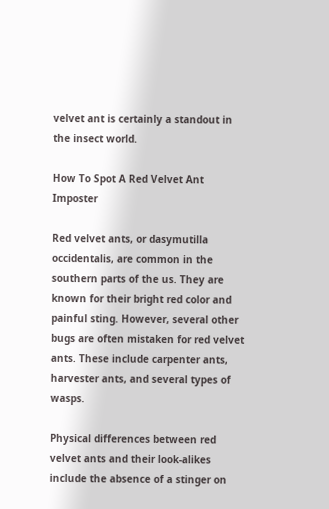velvet ant is certainly a standout in the insect world.

How To Spot A Red Velvet Ant Imposter

Red velvet ants, or dasymutilla occidentalis, are common in the southern parts of the us. They are known for their bright red color and painful sting. However, several other bugs are often mistaken for red velvet ants. These include carpenter ants, harvester ants, and several types of wasps.

Physical differences between red velvet ants and their look-alikes include the absence of a stinger on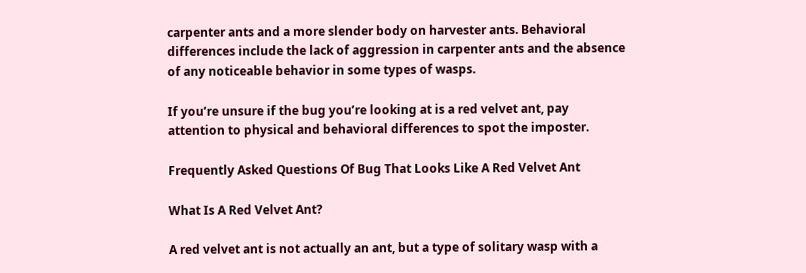carpenter ants and a more slender body on harvester ants. Behavioral differences include the lack of aggression in carpenter ants and the absence of any noticeable behavior in some types of wasps.

If you’re unsure if the bug you’re looking at is a red velvet ant, pay attention to physical and behavioral differences to spot the imposter.

Frequently Asked Questions Of Bug That Looks Like A Red Velvet Ant

What Is A Red Velvet Ant?

A red velvet ant is not actually an ant, but a type of solitary wasp with a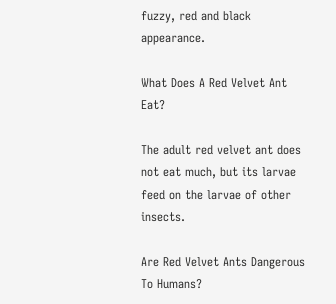fuzzy, red and black appearance.

What Does A Red Velvet Ant Eat?

The adult red velvet ant does not eat much, but its larvae feed on the larvae of other insects.

Are Red Velvet Ants Dangerous To Humans?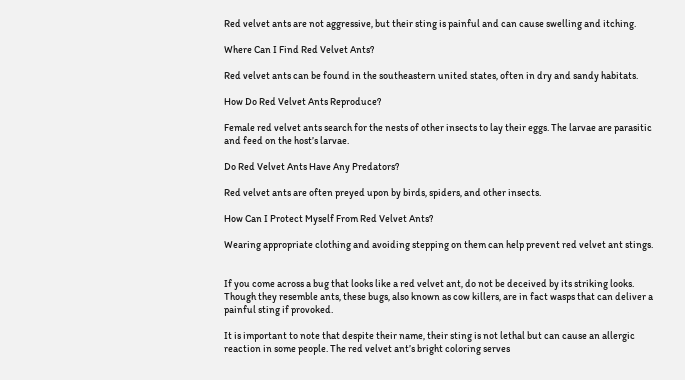Red velvet ants are not aggressive, but their sting is painful and can cause swelling and itching.

Where Can I Find Red Velvet Ants?

Red velvet ants can be found in the southeastern united states, often in dry and sandy habitats.

How Do Red Velvet Ants Reproduce?

Female red velvet ants search for the nests of other insects to lay their eggs. The larvae are parasitic and feed on the host’s larvae.

Do Red Velvet Ants Have Any Predators?

Red velvet ants are often preyed upon by birds, spiders, and other insects.

How Can I Protect Myself From Red Velvet Ants?

Wearing appropriate clothing and avoiding stepping on them can help prevent red velvet ant stings.


If you come across a bug that looks like a red velvet ant, do not be deceived by its striking looks. Though they resemble ants, these bugs, also known as cow killers, are in fact wasps that can deliver a painful sting if provoked.

It is important to note that despite their name, their sting is not lethal but can cause an allergic reaction in some people. The red velvet ant’s bright coloring serves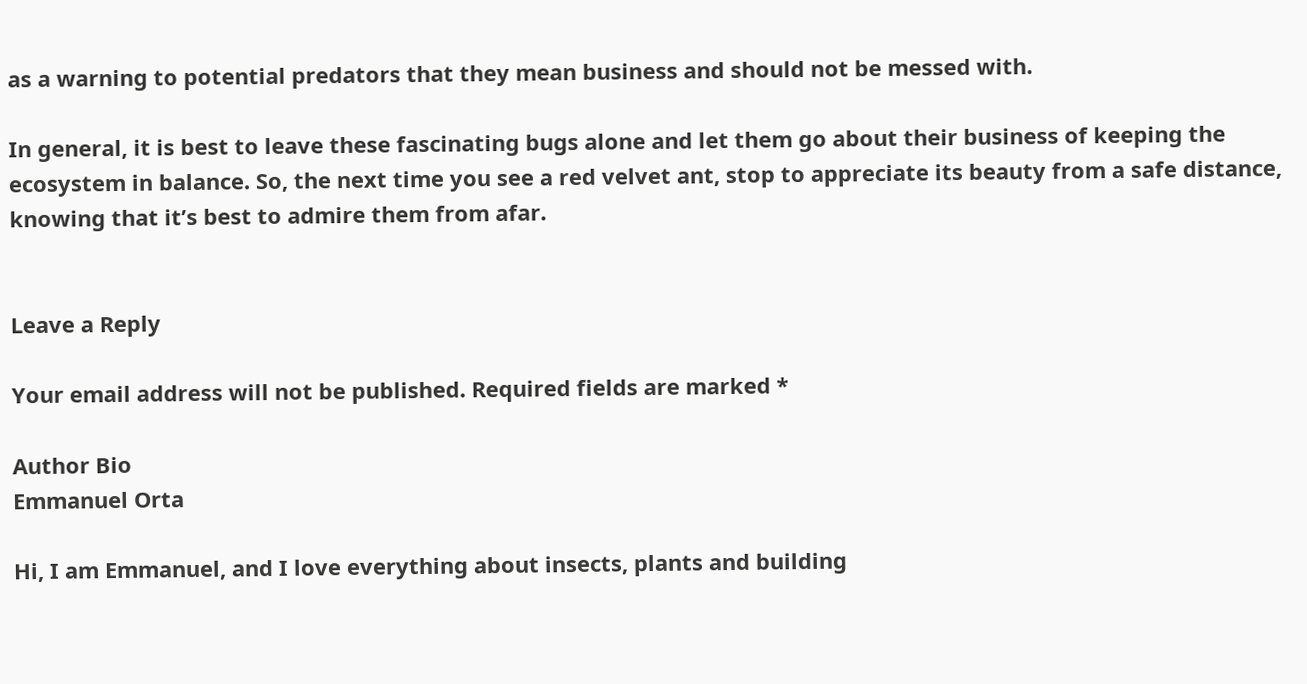as a warning to potential predators that they mean business and should not be messed with.

In general, it is best to leave these fascinating bugs alone and let them go about their business of keeping the ecosystem in balance. So, the next time you see a red velvet ant, stop to appreciate its beauty from a safe distance, knowing that it’s best to admire them from afar.


Leave a Reply

Your email address will not be published. Required fields are marked *

Author Bio
Emmanuel Orta

Hi, I am Emmanuel, and I love everything about insects, plants and building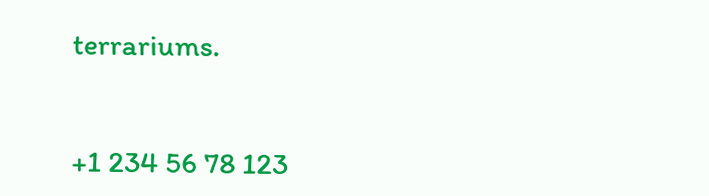terrariums.


+1 234 56 78 123